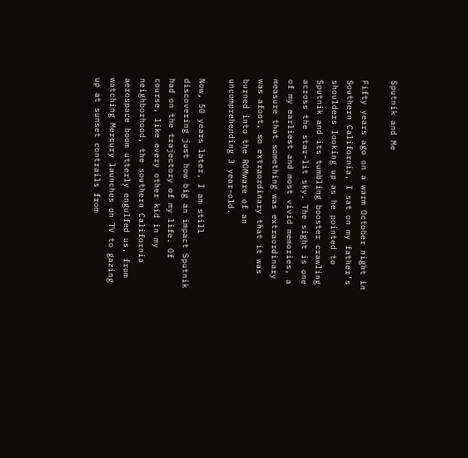Sputnik and Me

Fifty years ago on a warm October night in Southern California, I sat on my father’s shoulders looking up as he pointed to Sputnik and its tumbling booster crawling across the star-lit sky. The sight is one of my earliest and most vivid memories, a measure that something was extraordinary was afoot, so extraordinary that it was burned into the ROMware of an uncomprehending 3 year-old.

Now, 50 years later, I am still discovering just how big an impact Sputnik had on the trajectory of my life. Of course, like every other kid in my neighborhood, the southern California aerospace boom utterly engulfed us, from watching Mercury launches on TV to gazing up at sunset contrails from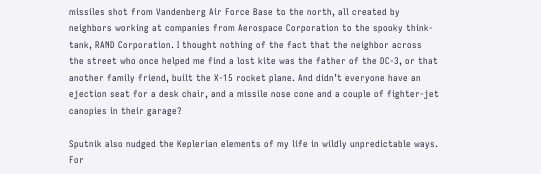missiles shot from Vandenberg Air Force Base to the north, all created by neighbors working at companies from Aerospace Corporation to the spooky think-tank, RAND Corporation. I thought nothing of the fact that the neighbor across the street who once helped me find a lost kite was the father of the DC-3, or that another family friend, built the X-15 rocket plane. And didn’t everyone have an ejection seat for a desk chair, and a missile nose cone and a couple of fighter-jet canopies in their garage?

Sputnik also nudged the Keplerian elements of my life in wildly unpredictable ways. For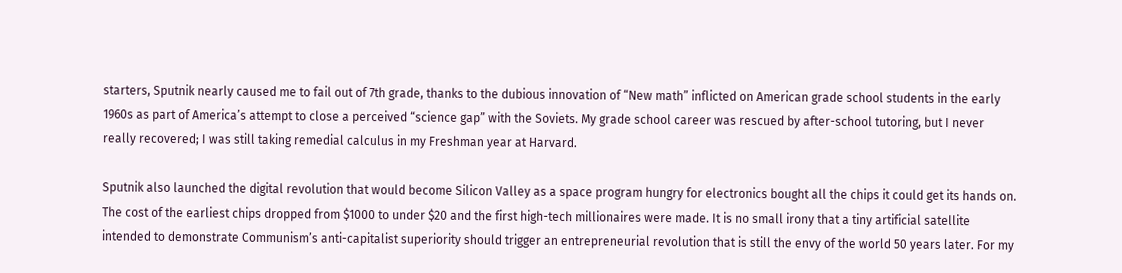starters, Sputnik nearly caused me to fail out of 7th grade, thanks to the dubious innovation of “New math” inflicted on American grade school students in the early 1960s as part of America’s attempt to close a perceived “science gap” with the Soviets. My grade school career was rescued by after-school tutoring, but I never really recovered; I was still taking remedial calculus in my Freshman year at Harvard.

Sputnik also launched the digital revolution that would become Silicon Valley as a space program hungry for electronics bought all the chips it could get its hands on. The cost of the earliest chips dropped from $1000 to under $20 and the first high-tech millionaires were made. It is no small irony that a tiny artificial satellite intended to demonstrate Communism’s anti-capitalist superiority should trigger an entrepreneurial revolution that is still the envy of the world 50 years later. For my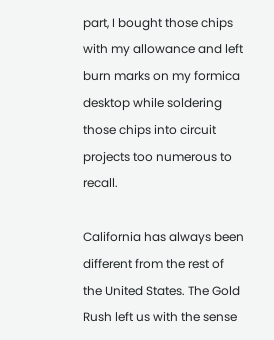part, I bought those chips with my allowance and left burn marks on my formica desktop while soldering those chips into circuit projects too numerous to recall.

California has always been different from the rest of the United States. The Gold Rush left us with the sense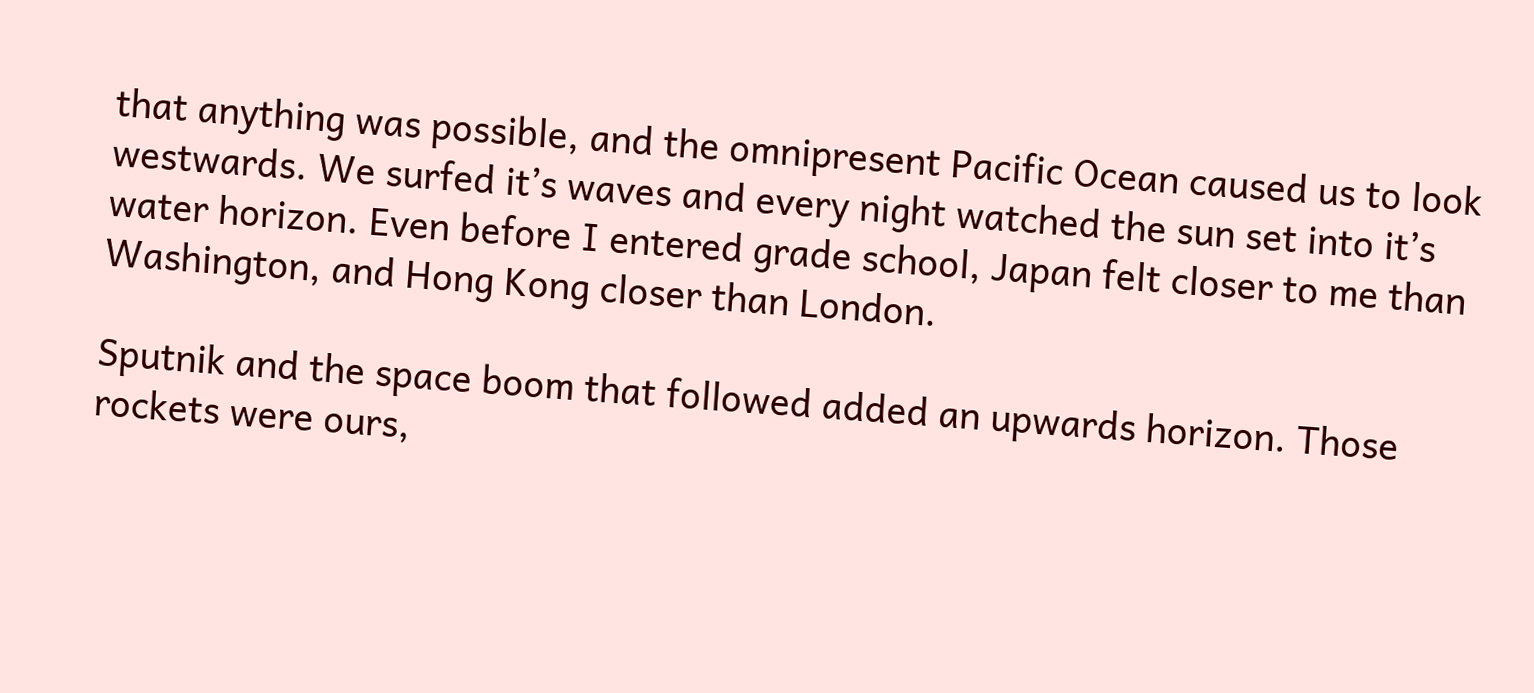that anything was possible, and the omnipresent Pacific Ocean caused us to look westwards. We surfed it’s waves and every night watched the sun set into it’s water horizon. Even before I entered grade school, Japan felt closer to me than Washington, and Hong Kong closer than London.

Sputnik and the space boom that followed added an upwards horizon. Those rockets were ours,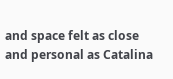and space felt as close and personal as Catalina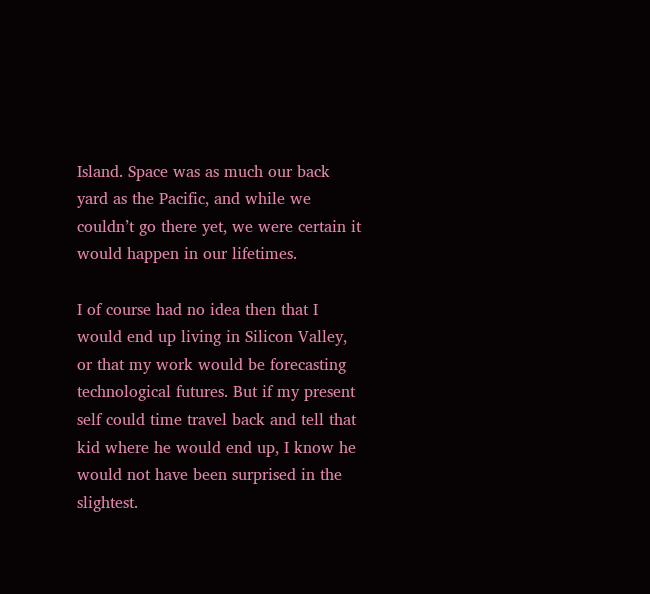Island. Space was as much our back yard as the Pacific, and while we couldn’t go there yet, we were certain it would happen in our lifetimes.

I of course had no idea then that I would end up living in Silicon Valley, or that my work would be forecasting technological futures. But if my present self could time travel back and tell that kid where he would end up, I know he would not have been surprised in the slightest.